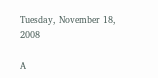Tuesday, November 18, 2008

A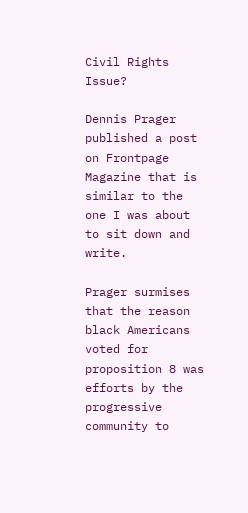Civil Rights Issue?

Dennis Prager published a post on Frontpage Magazine that is similar to the one I was about to sit down and write.

Prager surmises that the reason black Americans voted for proposition 8 was efforts by the progressive community to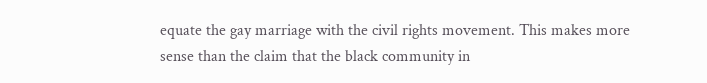equate the gay marriage with the civil rights movement. This makes more sense than the claim that the black community in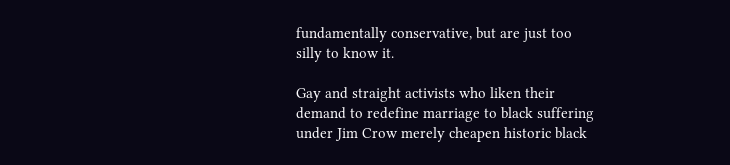fundamentally conservative, but are just too silly to know it.

Gay and straight activists who liken their demand to redefine marriage to black suffering under Jim Crow merely cheapen historic black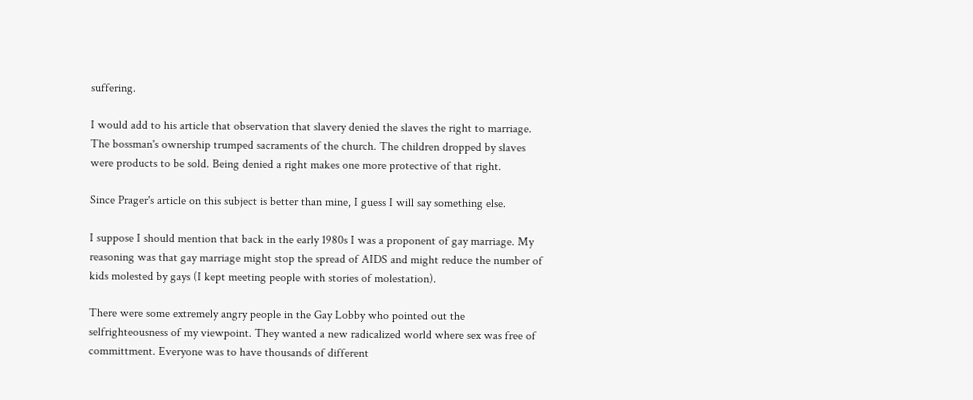suffering.

I would add to his article that observation that slavery denied the slaves the right to marriage. The bossman's ownership trumped sacraments of the church. The children dropped by slaves were products to be sold. Being denied a right makes one more protective of that right.

Since Prager's article on this subject is better than mine, I guess I will say something else.

I suppose I should mention that back in the early 1980s I was a proponent of gay marriage. My reasoning was that gay marriage might stop the spread of AIDS and might reduce the number of kids molested by gays (I kept meeting people with stories of molestation).

There were some extremely angry people in the Gay Lobby who pointed out the selfrighteousness of my viewpoint. They wanted a new radicalized world where sex was free of committment. Everyone was to have thousands of different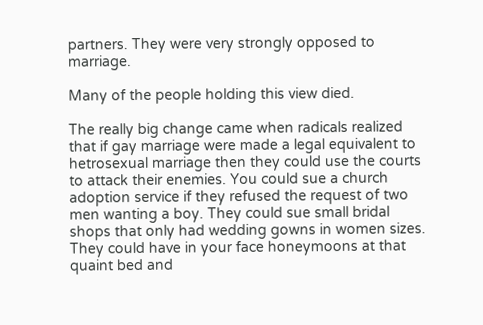partners. They were very strongly opposed to marriage.

Many of the people holding this view died.

The really big change came when radicals realized that if gay marriage were made a legal equivalent to hetrosexual marriage then they could use the courts to attack their enemies. You could sue a church adoption service if they refused the request of two men wanting a boy. They could sue small bridal shops that only had wedding gowns in women sizes. They could have in your face honeymoons at that quaint bed and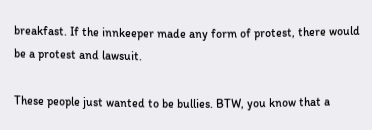breakfast. If the innkeeper made any form of protest, there would be a protest and lawsuit.

These people just wanted to be bullies. BTW, you know that a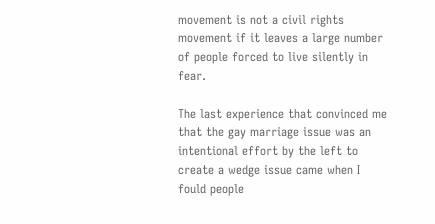movement is not a civil rights movement if it leaves a large number of people forced to live silently in fear.

The last experience that convinced me that the gay marriage issue was an intentional effort by the left to create a wedge issue came when I fould people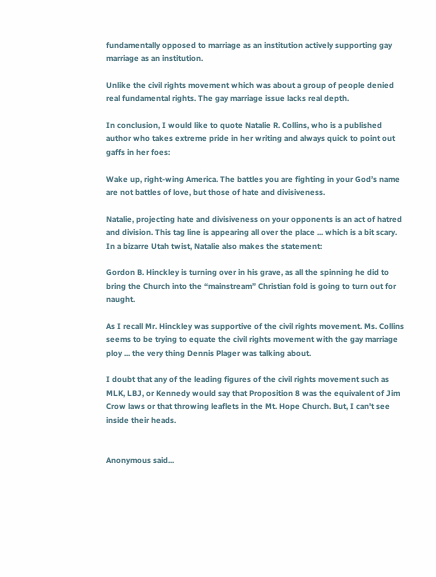fundamentally opposed to marriage as an institution actively supporting gay marriage as an institution.

Unlike the civil rights movement which was about a group of people denied real fundamental rights. The gay marriage issue lacks real depth.

In conclusion, I would like to quote Natalie R. Collins, who is a published author who takes extreme pride in her writing and always quick to point out gaffs in her foes:

Wake up, right-wing America. The battles you are fighting in your God’s name are not battles of love, but those of hate and divisiveness.

Natalie, projecting hate and divisiveness on your opponents is an act of hatred and division. This tag line is appearing all over the place ... which is a bit scary. In a bizarre Utah twist, Natalie also makes the statement:

Gordon B. Hinckley is turning over in his grave, as all the spinning he did to bring the Church into the “mainstream” Christian fold is going to turn out for naught.

As I recall Mr. Hinckley was supportive of the civil rights movement. Ms. Collins seems to be trying to equate the civil rights movement with the gay marriage ploy ... the very thing Dennis Plager was talking about.

I doubt that any of the leading figures of the civil rights movement such as MLK, LBJ, or Kennedy would say that Proposition 8 was the equivalent of Jim Crow laws or that throwing leaflets in the Mt. Hope Church. But, I can't see inside their heads.


Anonymous said...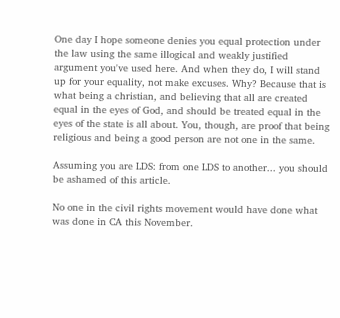One day I hope someone denies you equal protection under the law using the same illogical and weakly justified argument you've used here. And when they do, I will stand up for your equality, not make excuses. Why? Because that is what being a christian, and believing that all are created equal in the eyes of God, and should be treated equal in the eyes of the state is all about. You, though, are proof that being religious and being a good person are not one in the same.

Assuming you are LDS: from one LDS to another... you should be ashamed of this article.

No one in the civil rights movement would have done what was done in CA this November.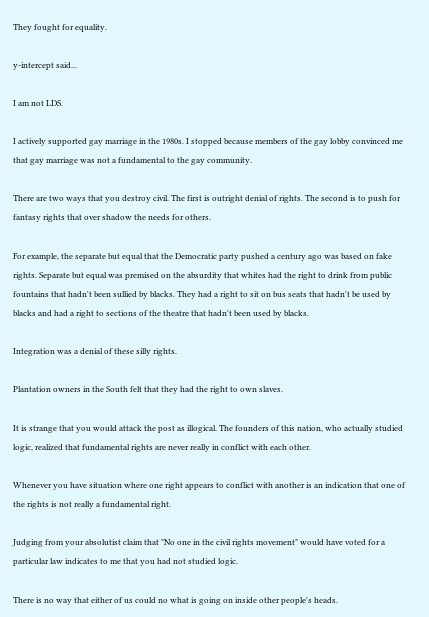They fought for equality.

y-intercept said...

I am not LDS.

I actively supported gay marriage in the 1980s. I stopped because members of the gay lobby convinced me that gay marriage was not a fundamental to the gay community.

There are two ways that you destroy civil. The first is outright denial of rights. The second is to push for fantasy rights that over shadow the needs for others.

For example, the separate but equal that the Democratic party pushed a century ago was based on fake rights. Separate but equal was premised on the absurdity that whites had the right to drink from public fountains that hadn't been sullied by blacks. They had a right to sit on bus seats that hadn't be used by blacks and had a right to sections of the theatre that hadn't been used by blacks.

Integration was a denial of these silly rights.

Plantation owners in the South felt that they had the right to own slaves.

It is strange that you would attack the post as illogical. The founders of this nation, who actually studied logic, realized that fundamental rights are never really in conflict with each other.

Whenever you have situation where one right appears to conflict with another is an indication that one of the rights is not really a fundamental right.

Judging from your absolutist claim that "No one in the civil rights movement" would have voted for a particular law indicates to me that you had not studied logic.

There is no way that either of us could no what is going on inside other people's heads.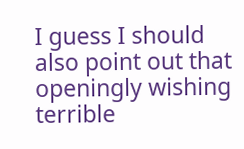I guess I should also point out that openingly wishing terrible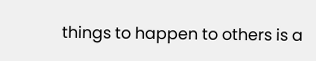things to happen to others is a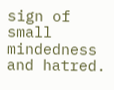sign of small mindedness and hatred.